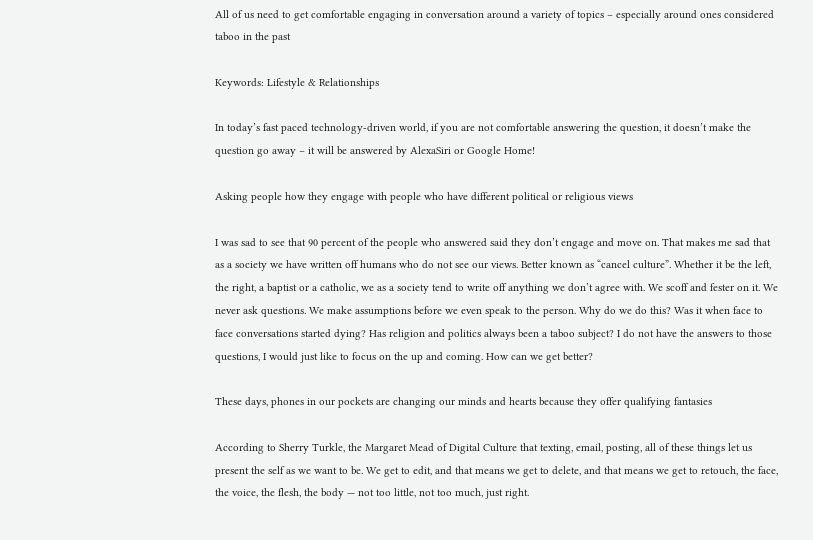All of us need to get comfortable engaging in conversation around a variety of topics – especially around ones considered taboo in the past

Keywords: Lifestyle & Relationships

In today’s fast paced technology-driven world, if you are not comfortable answering the question, it doesn’t make the question go away – it will be answered by AlexaSiri or Google Home!

Asking people how they engage with people who have different political or religious views

I was sad to see that 90 percent of the people who answered said they don’t engage and move on. That makes me sad that as a society we have written off humans who do not see our views. Better known as “cancel culture”. Whether it be the left, the right, a baptist or a catholic, we as a society tend to write off anything we don’t agree with. We scoff and fester on it. We never ask questions. We make assumptions before we even speak to the person. Why do we do this? Was it when face to face conversations started dying? Has religion and politics always been a taboo subject? I do not have the answers to those questions, I would just like to focus on the up and coming. How can we get better?

These days, phones in our pockets are changing our minds and hearts because they offer qualifying fantasies

According to Sherry Turkle, the Margaret Mead of Digital Culture that texting, email, posting, all of these things let us present the self as we want to be. We get to edit, and that means we get to delete, and that means we get to retouch, the face, the voice, the flesh, the body — not too little, not too much, just right.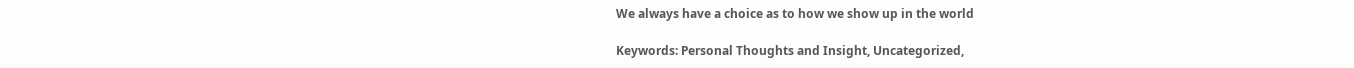We always have a choice as to how we show up in the world

Keywords: Personal Thoughts and Insight, Uncategorized,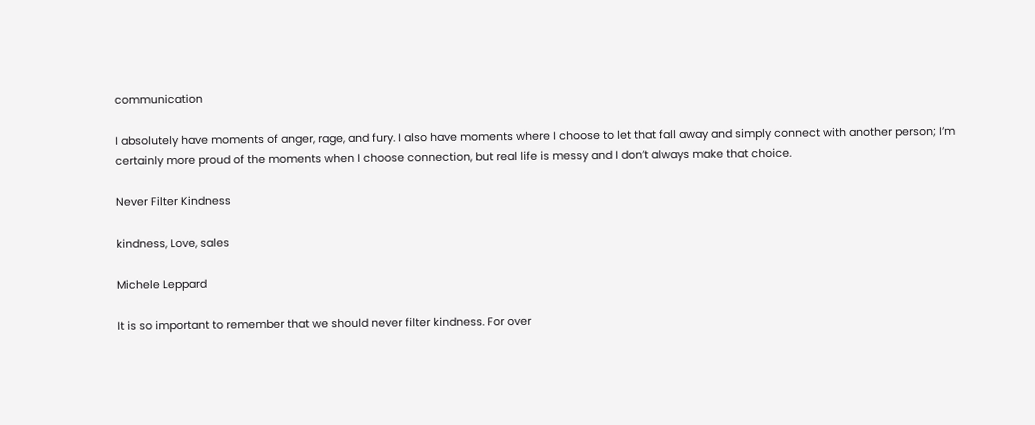communication

I absolutely have moments of anger, rage, and fury. I also have moments where I choose to let that fall away and simply connect with another person; I’m certainly more proud of the moments when I choose connection, but real life is messy and I don’t always make that choice.

Never Filter Kindness

kindness, Love, sales

Michele Leppard

It is so important to remember that we should never filter kindness. For over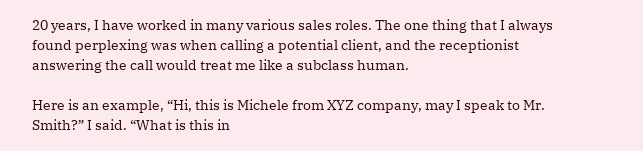20 years, I have worked in many various sales roles. The one thing that I always found perplexing was when calling a potential client, and the receptionist answering the call would treat me like a subclass human.

Here is an example, “Hi, this is Michele from XYZ company, may I speak to Mr. Smith?” I said. “What is this in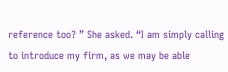reference too? ” She asked. “I am simply calling to introduce my firm, as we may be able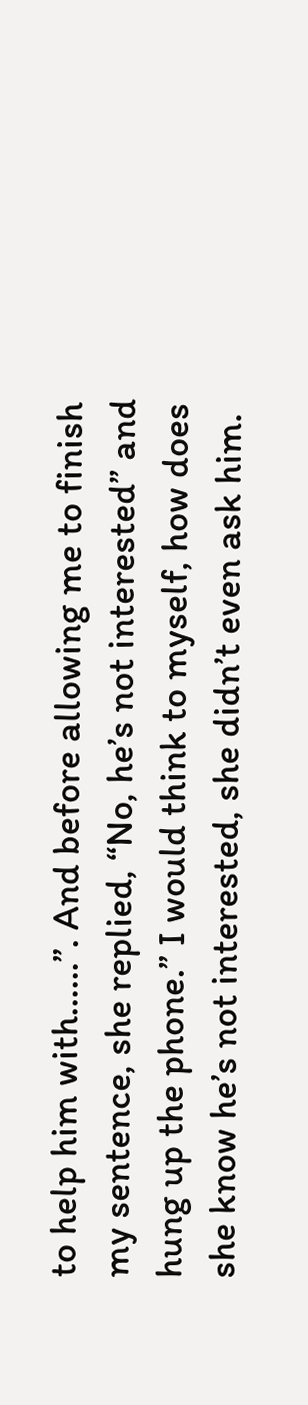to help him with……”. And before allowing me to finish my sentence, she replied, “No, he’s not interested” and hung up the phone.” I would think to myself, how does she know he’s not interested, she didn’t even ask him.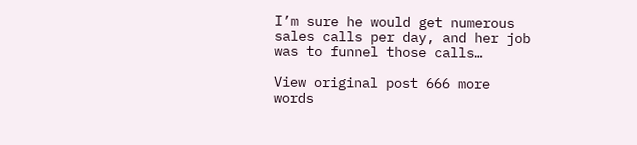I’m sure he would get numerous sales calls per day, and her job was to funnel those calls…

View original post 666 more words